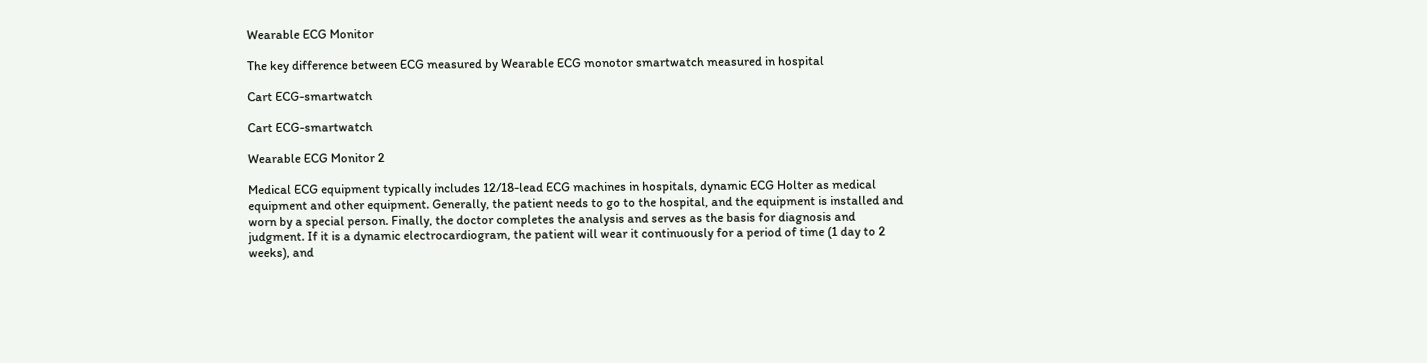Wearable ECG Monitor

The key difference between ECG measured by Wearable ECG monotor smartwatch measured in hospital

Cart ECG-smartwatch

Cart ECG-smartwatch

Wearable ECG Monitor 2

Medical ECG equipment typically includes 12/18-lead ECG machines in hospitals, dynamic ECG Holter as medical equipment and other equipment. Generally, the patient needs to go to the hospital, and the equipment is installed and worn by a special person. Finally, the doctor completes the analysis and serves as the basis for diagnosis and judgment. If it is a dynamic electrocardiogram, the patient will wear it continuously for a period of time (1 day to 2 weeks), and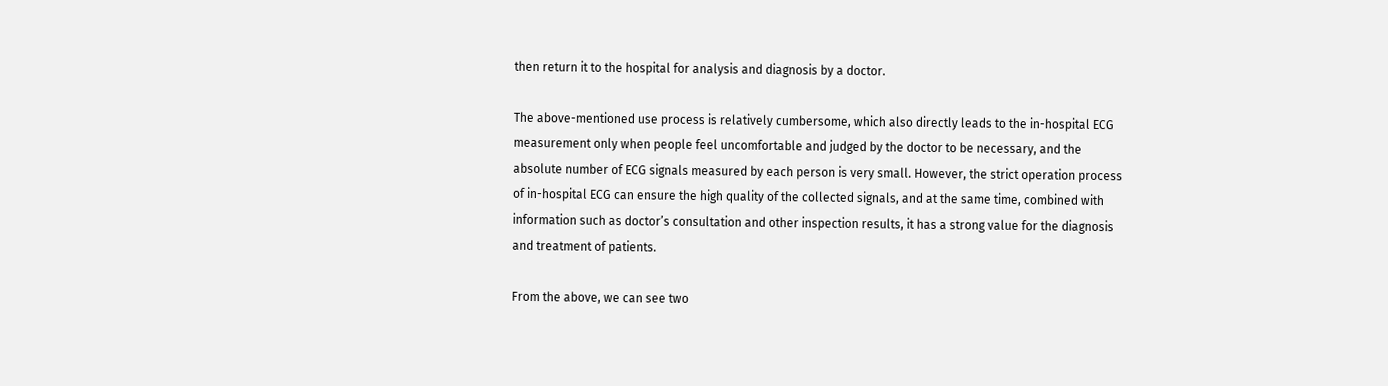then return it to the hospital for analysis and diagnosis by a doctor.

The above-mentioned use process is relatively cumbersome, which also directly leads to the in-hospital ECG measurement only when people feel uncomfortable and judged by the doctor to be necessary, and the absolute number of ECG signals measured by each person is very small. However, the strict operation process of in-hospital ECG can ensure the high quality of the collected signals, and at the same time, combined with information such as doctor’s consultation and other inspection results, it has a strong value for the diagnosis and treatment of patients.

From the above, we can see two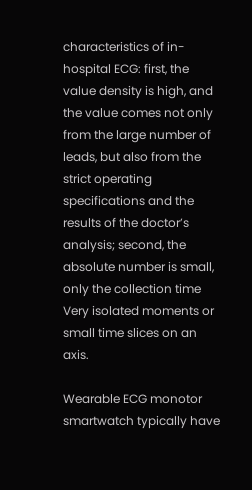characteristics of in-hospital ECG: first, the value density is high, and the value comes not only from the large number of leads, but also from the strict operating specifications and the results of the doctor’s analysis; second, the absolute number is small, only the collection time Very isolated moments or small time slices on an axis.

Wearable ECG monotor smartwatch typically have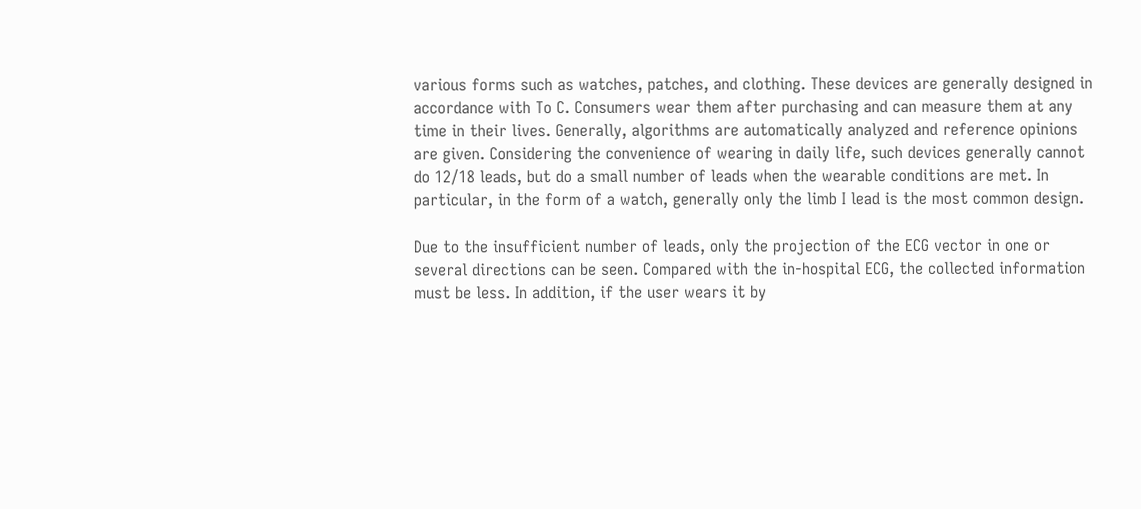various forms such as watches, patches, and clothing. These devices are generally designed in accordance with To C. Consumers wear them after purchasing and can measure them at any time in their lives. Generally, algorithms are automatically analyzed and reference opinions are given. Considering the convenience of wearing in daily life, such devices generally cannot do 12/18 leads, but do a small number of leads when the wearable conditions are met. In particular, in the form of a watch, generally only the limb I lead is the most common design.

Due to the insufficient number of leads, only the projection of the ECG vector in one or several directions can be seen. Compared with the in-hospital ECG, the collected information must be less. In addition, if the user wears it by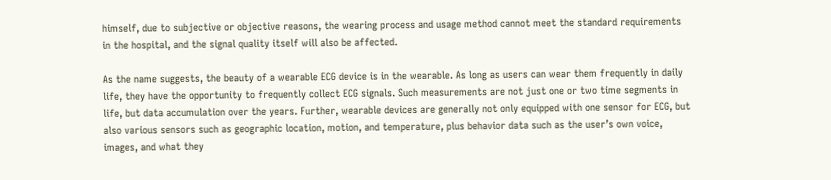himself, due to subjective or objective reasons, the wearing process and usage method cannot meet the standard requirements in the hospital, and the signal quality itself will also be affected.

As the name suggests, the beauty of a wearable ECG device is in the wearable. As long as users can wear them frequently in daily life, they have the opportunity to frequently collect ECG signals. Such measurements are not just one or two time segments in life, but data accumulation over the years. Further, wearable devices are generally not only equipped with one sensor for ECG, but also various sensors such as geographic location, motion, and temperature, plus behavior data such as the user’s own voice, images, and what they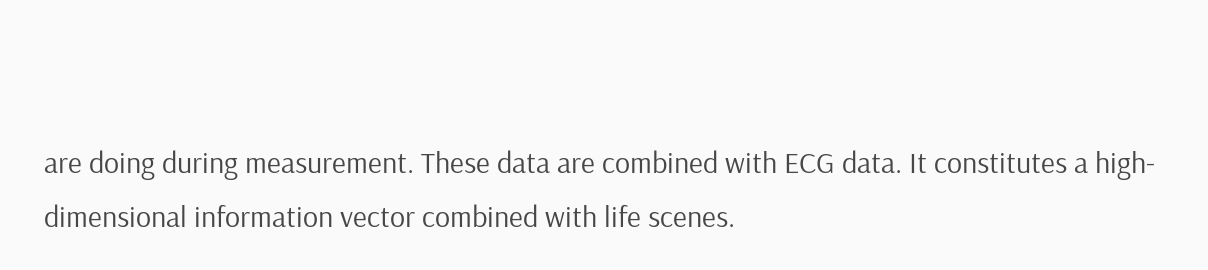are doing during measurement. These data are combined with ECG data. It constitutes a high-dimensional information vector combined with life scenes.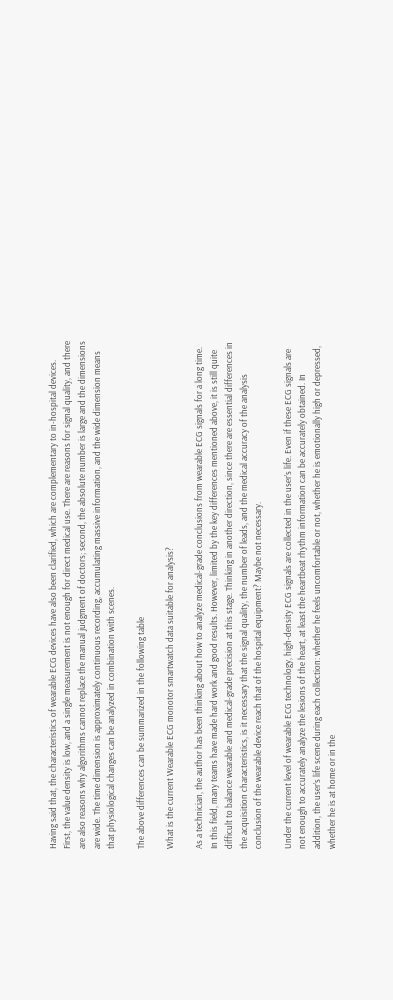Having said that, the characteristics of wearable ECG devices have also been clarified, which are complementary to in-hospital devices. First, the value density is low, and a single measurement is not enough for direct medical use. There are reasons for signal quality, and there are also reasons why algorithms cannot replace the manual judgment of doctors; second, the absolute number is large and the dimensions are wide. The time dimension is approximately continuous recording, accumulating massive information, and the wide dimension means that physiological changes can be analyzed in combination with scenes.

The above differences can be summarized in the following table

What is the current Wearable ECG monotor smartwatch data suitable for analysis?

As a technician, the author has been thinking about how to analyze medical-grade conclusions from wearable ECG signals for a long time. In this field, many teams have made hard work and good results. However, limited by the key differences mentioned above, it is still quite difficult to balance wearable and medical-grade precision at this stage. Thinking in another direction, since there are essential differences in the acquisition characteristics, is it necessary that the signal quality, the number of leads, and the medical accuracy of the analysis conclusion of the wearable device reach that of the hospital equipment? Maybe not necessary.

Under the current level of wearable ECG technology, high-density ECG signals are collected in the user’s life. Even if these ECG signals are not enough to accurately analyze the lesions of the heart, at least the heartbeat rhythm information can be accurately obtained. In addition, the user’s life scene during each collection: whether he feels uncomfortable or not, whether he is emotionally high or depressed, whether he is at home or in the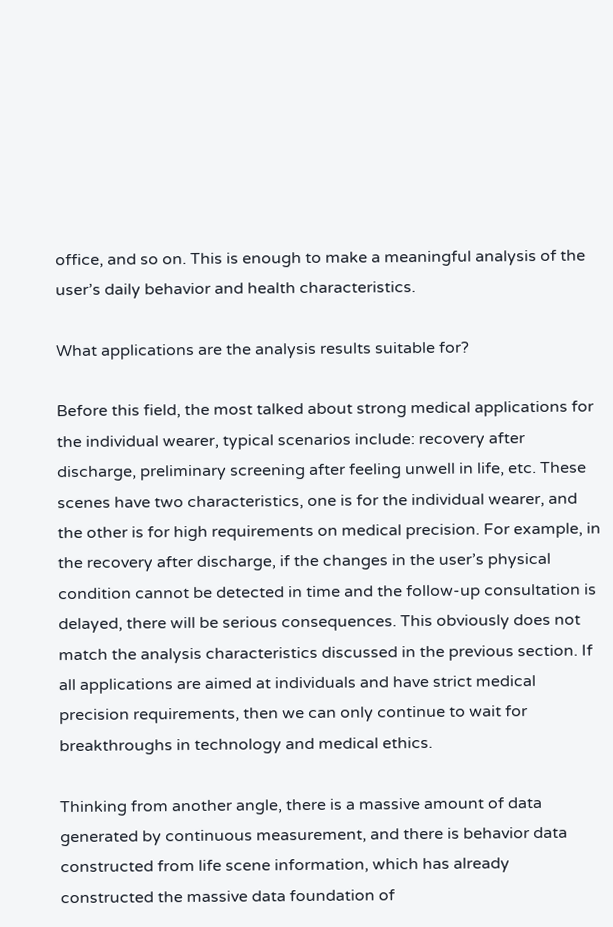office, and so on. This is enough to make a meaningful analysis of the user’s daily behavior and health characteristics.

What applications are the analysis results suitable for?

Before this field, the most talked about strong medical applications for the individual wearer, typical scenarios include: recovery after discharge, preliminary screening after feeling unwell in life, etc. These scenes have two characteristics, one is for the individual wearer, and the other is for high requirements on medical precision. For example, in the recovery after discharge, if the changes in the user’s physical condition cannot be detected in time and the follow-up consultation is delayed, there will be serious consequences. This obviously does not match the analysis characteristics discussed in the previous section. If all applications are aimed at individuals and have strict medical precision requirements, then we can only continue to wait for breakthroughs in technology and medical ethics.

Thinking from another angle, there is a massive amount of data generated by continuous measurement, and there is behavior data constructed from life scene information, which has already constructed the massive data foundation of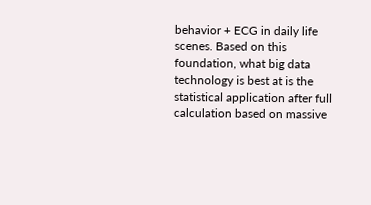behavior + ECG in daily life scenes. Based on this foundation, what big data technology is best at is the statistical application after full calculation based on massive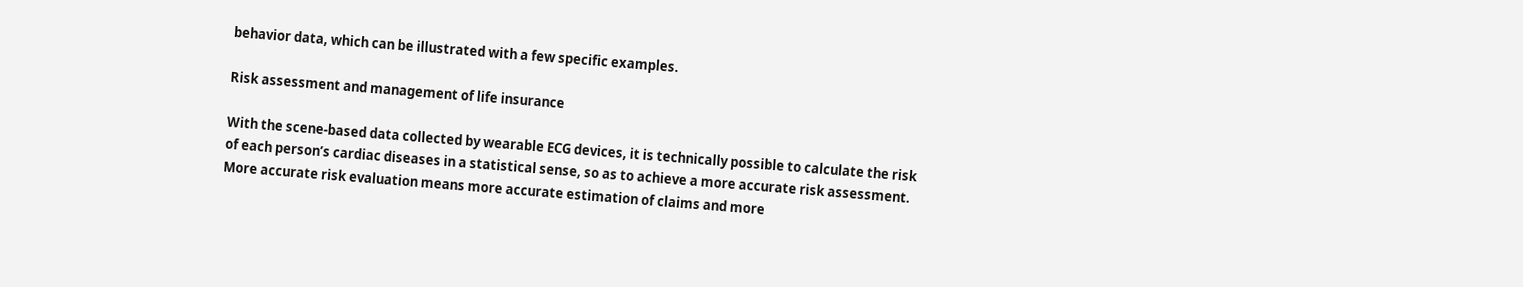behavior data, which can be illustrated with a few specific examples.

Risk assessment and management of life insurance

With the scene-based data collected by wearable ECG devices, it is technically possible to calculate the risk of each person’s cardiac diseases in a statistical sense, so as to achieve a more accurate risk assessment. More accurate risk evaluation means more accurate estimation of claims and more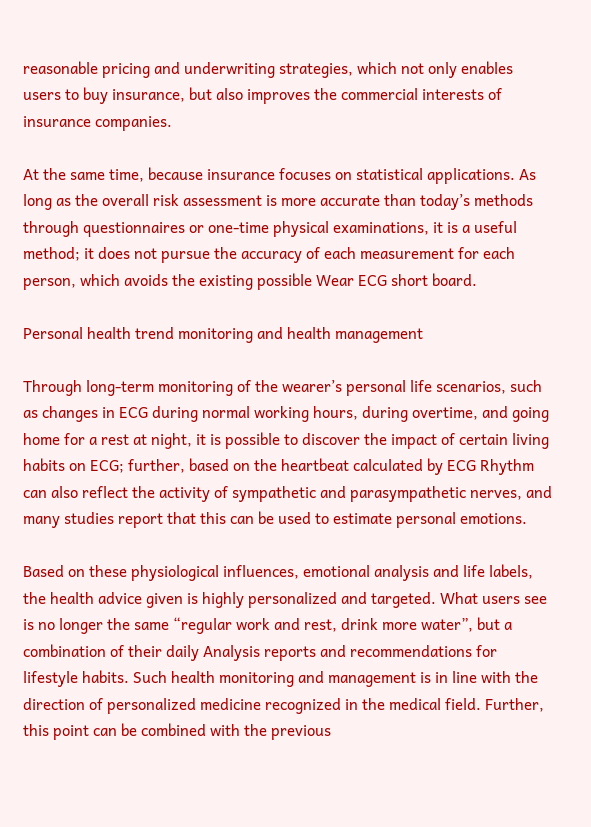reasonable pricing and underwriting strategies, which not only enables users to buy insurance, but also improves the commercial interests of insurance companies.

At the same time, because insurance focuses on statistical applications. As long as the overall risk assessment is more accurate than today’s methods through questionnaires or one-time physical examinations, it is a useful method; it does not pursue the accuracy of each measurement for each person, which avoids the existing possible Wear ECG short board.

Personal health trend monitoring and health management

Through long-term monitoring of the wearer’s personal life scenarios, such as changes in ECG during normal working hours, during overtime, and going home for a rest at night, it is possible to discover the impact of certain living habits on ECG; further, based on the heartbeat calculated by ECG Rhythm can also reflect the activity of sympathetic and parasympathetic nerves, and many studies report that this can be used to estimate personal emotions.

Based on these physiological influences, emotional analysis and life labels, the health advice given is highly personalized and targeted. What users see is no longer the same “regular work and rest, drink more water”, but a combination of their daily Analysis reports and recommendations for lifestyle habits. Such health monitoring and management is in line with the direction of personalized medicine recognized in the medical field. Further, this point can be combined with the previous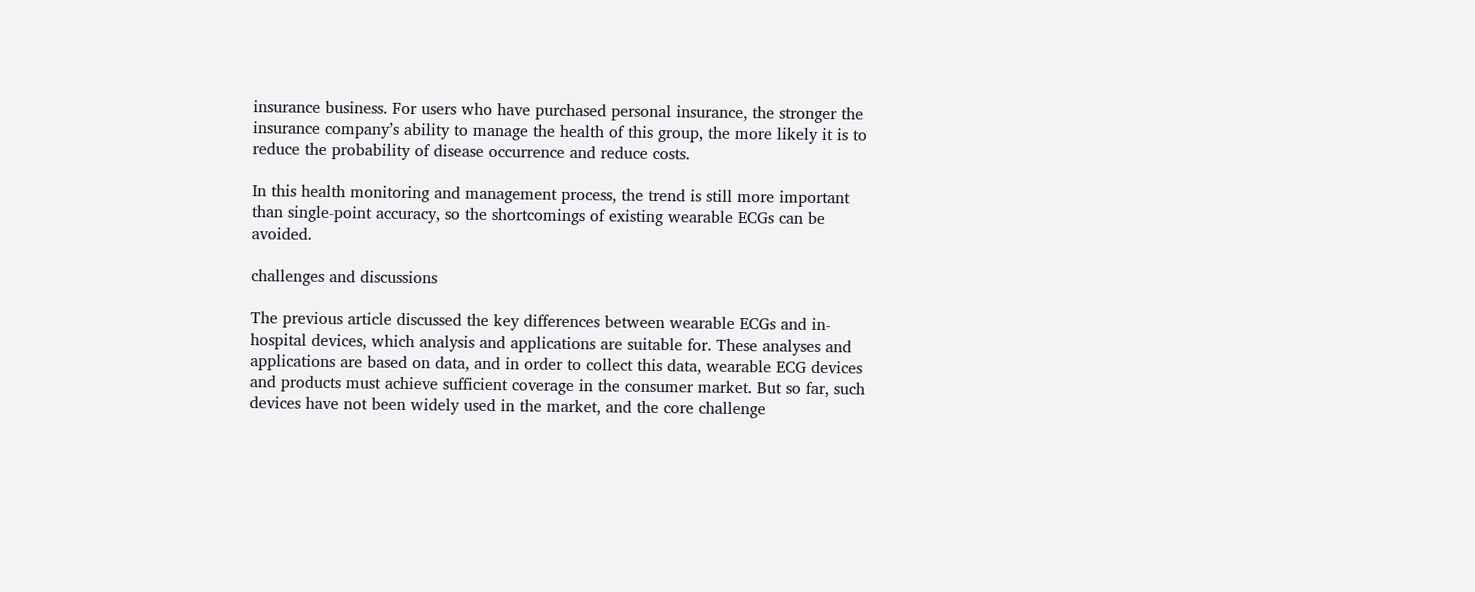insurance business. For users who have purchased personal insurance, the stronger the insurance company’s ability to manage the health of this group, the more likely it is to reduce the probability of disease occurrence and reduce costs.

In this health monitoring and management process, the trend is still more important than single-point accuracy, so the shortcomings of existing wearable ECGs can be avoided.

challenges and discussions

The previous article discussed the key differences between wearable ECGs and in-hospital devices, which analysis and applications are suitable for. These analyses and applications are based on data, and in order to collect this data, wearable ECG devices and products must achieve sufficient coverage in the consumer market. But so far, such devices have not been widely used in the market, and the core challenge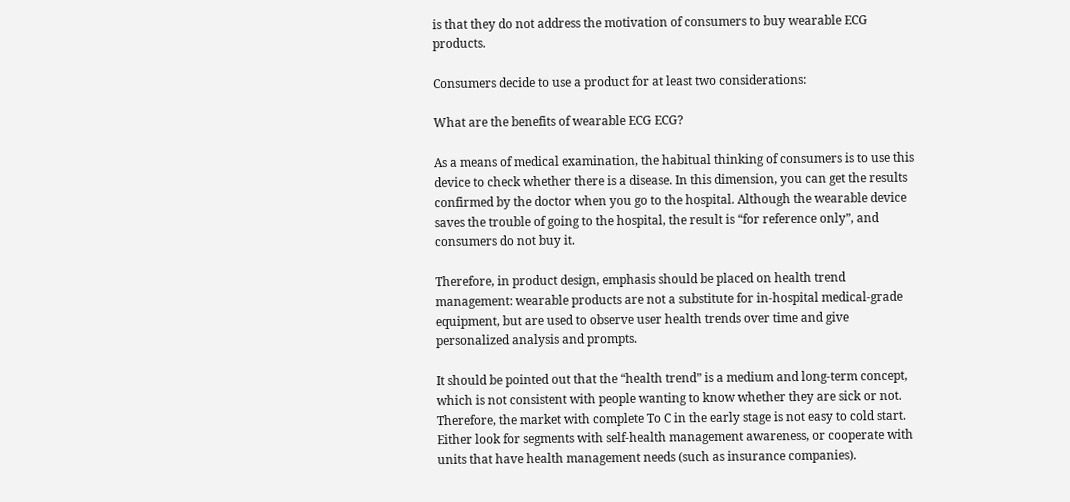is that they do not address the motivation of consumers to buy wearable ECG products.

Consumers decide to use a product for at least two considerations:

What are the benefits of wearable ECG ECG?

As a means of medical examination, the habitual thinking of consumers is to use this device to check whether there is a disease. In this dimension, you can get the results confirmed by the doctor when you go to the hospital. Although the wearable device saves the trouble of going to the hospital, the result is “for reference only”, and consumers do not buy it.

Therefore, in product design, emphasis should be placed on health trend management: wearable products are not a substitute for in-hospital medical-grade equipment, but are used to observe user health trends over time and give personalized analysis and prompts.

It should be pointed out that the “health trend” is a medium and long-term concept, which is not consistent with people wanting to know whether they are sick or not. Therefore, the market with complete To C in the early stage is not easy to cold start. Either look for segments with self-health management awareness, or cooperate with units that have health management needs (such as insurance companies).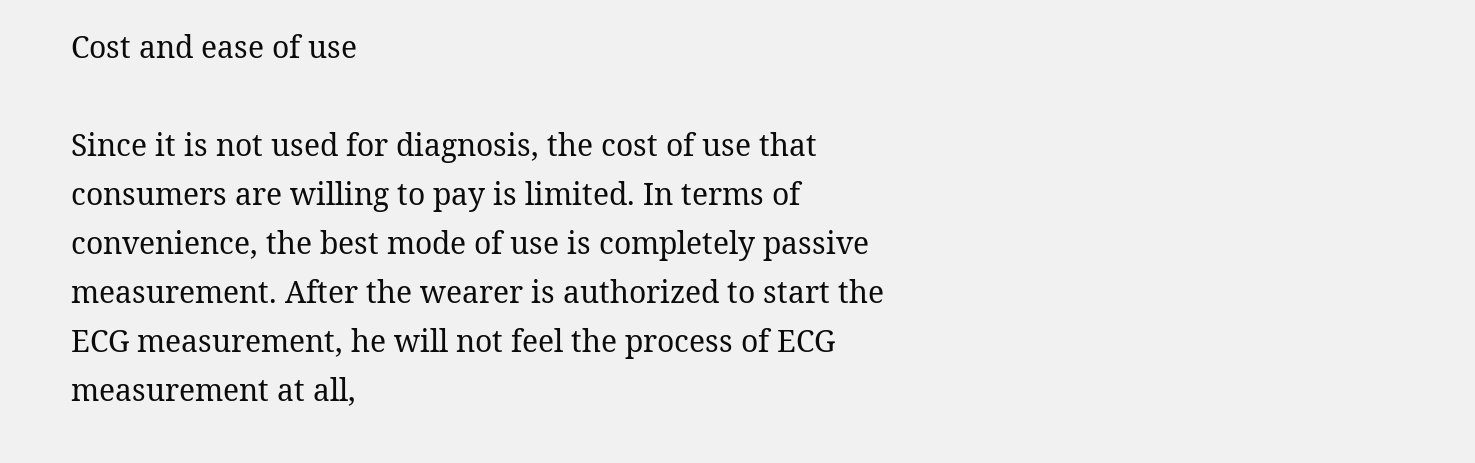Cost and ease of use

Since it is not used for diagnosis, the cost of use that consumers are willing to pay is limited. In terms of convenience, the best mode of use is completely passive measurement. After the wearer is authorized to start the ECG measurement, he will not feel the process of ECG measurement at all,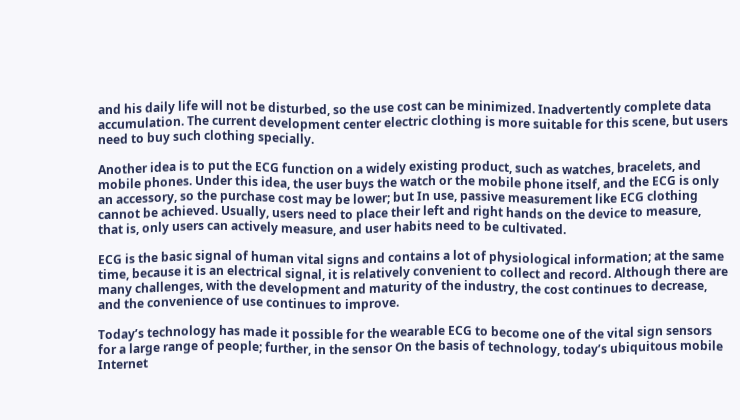and his daily life will not be disturbed, so the use cost can be minimized. Inadvertently complete data accumulation. The current development center electric clothing is more suitable for this scene, but users need to buy such clothing specially.

Another idea is to put the ECG function on a widely existing product, such as watches, bracelets, and mobile phones. Under this idea, the user buys the watch or the mobile phone itself, and the ECG is only an accessory, so the purchase cost may be lower; but In use, passive measurement like ECG clothing cannot be achieved. Usually, users need to place their left and right hands on the device to measure, that is, only users can actively measure, and user habits need to be cultivated.

ECG is the basic signal of human vital signs and contains a lot of physiological information; at the same time, because it is an electrical signal, it is relatively convenient to collect and record. Although there are many challenges, with the development and maturity of the industry, the cost continues to decrease, and the convenience of use continues to improve.

Today’s technology has made it possible for the wearable ECG to become one of the vital sign sensors for a large range of people; further, in the sensor On the basis of technology, today’s ubiquitous mobile Internet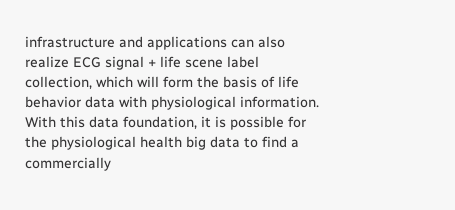infrastructure and applications can also realize ECG signal + life scene label collection, which will form the basis of life behavior data with physiological information. With this data foundation, it is possible for the physiological health big data to find a commercially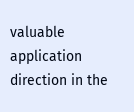valuable application direction in the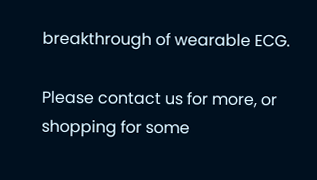breakthrough of wearable ECG.

Please contact us for more, or shopping for some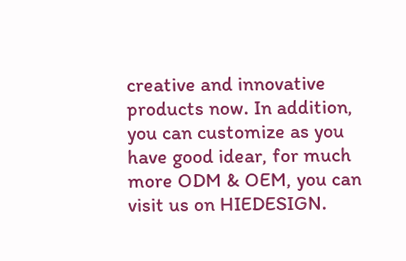creative and innovative products now. In addition, you can customize as you have good idear, for much more ODM & OEM, you can visit us on HIEDESIGN.